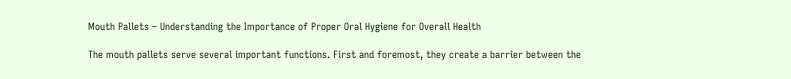Mouth Pallets – Understanding the Importance of Proper Oral Hygiene for Overall Health

The mouth pallets serve several important functions. First and foremost, they create a barrier between the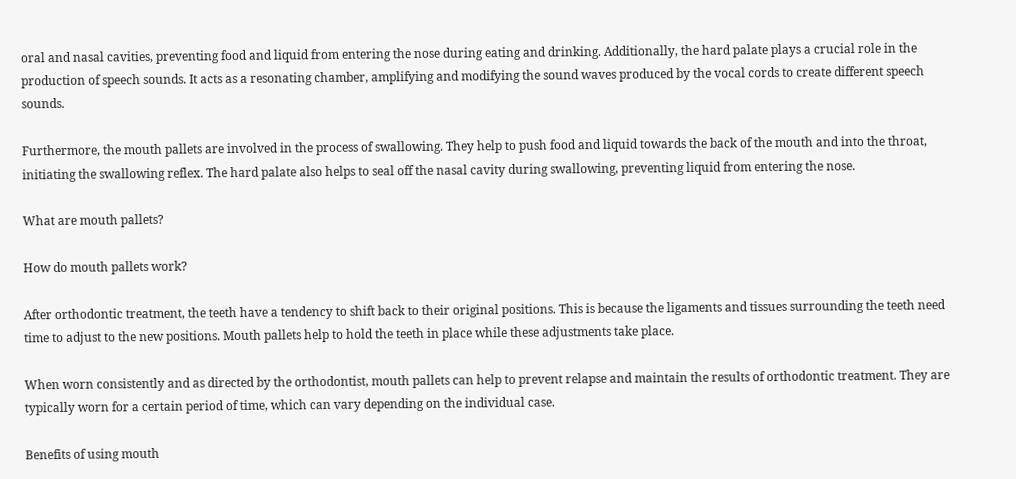oral and nasal cavities, preventing food and liquid from entering the nose during eating and drinking. Additionally, the hard palate plays a crucial role in the production of speech sounds. It acts as a resonating chamber, amplifying and modifying the sound waves produced by the vocal cords to create different speech sounds.

Furthermore, the mouth pallets are involved in the process of swallowing. They help to push food and liquid towards the back of the mouth and into the throat, initiating the swallowing reflex. The hard palate also helps to seal off the nasal cavity during swallowing, preventing liquid from entering the nose.

What are mouth pallets?

How do mouth pallets work?

After orthodontic treatment, the teeth have a tendency to shift back to their original positions. This is because the ligaments and tissues surrounding the teeth need time to adjust to the new positions. Mouth pallets help to hold the teeth in place while these adjustments take place.

When worn consistently and as directed by the orthodontist, mouth pallets can help to prevent relapse and maintain the results of orthodontic treatment. They are typically worn for a certain period of time, which can vary depending on the individual case.

Benefits of using mouth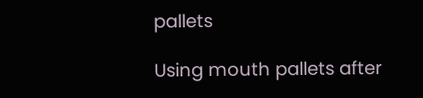pallets

Using mouth pallets after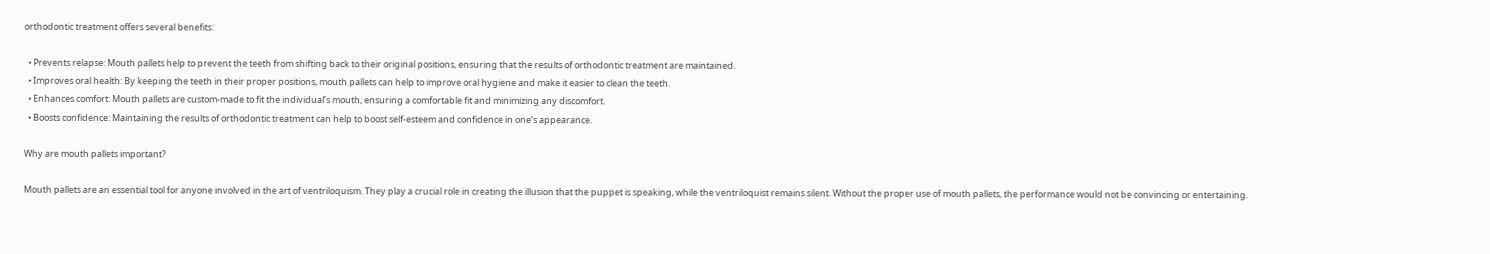orthodontic treatment offers several benefits:

  • Prevents relapse: Mouth pallets help to prevent the teeth from shifting back to their original positions, ensuring that the results of orthodontic treatment are maintained.
  • Improves oral health: By keeping the teeth in their proper positions, mouth pallets can help to improve oral hygiene and make it easier to clean the teeth.
  • Enhances comfort: Mouth pallets are custom-made to fit the individual’s mouth, ensuring a comfortable fit and minimizing any discomfort.
  • Boosts confidence: Maintaining the results of orthodontic treatment can help to boost self-esteem and confidence in one’s appearance.

Why are mouth pallets important?

Mouth pallets are an essential tool for anyone involved in the art of ventriloquism. They play a crucial role in creating the illusion that the puppet is speaking, while the ventriloquist remains silent. Without the proper use of mouth pallets, the performance would not be convincing or entertaining.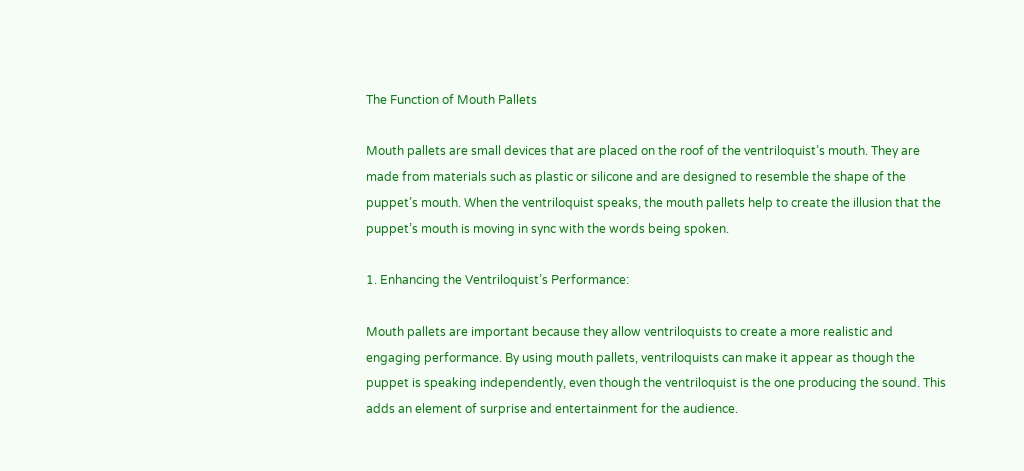The Function of Mouth Pallets

Mouth pallets are small devices that are placed on the roof of the ventriloquist’s mouth. They are made from materials such as plastic or silicone and are designed to resemble the shape of the puppet’s mouth. When the ventriloquist speaks, the mouth pallets help to create the illusion that the puppet’s mouth is moving in sync with the words being spoken.

1. Enhancing the Ventriloquist’s Performance:

Mouth pallets are important because they allow ventriloquists to create a more realistic and engaging performance. By using mouth pallets, ventriloquists can make it appear as though the puppet is speaking independently, even though the ventriloquist is the one producing the sound. This adds an element of surprise and entertainment for the audience.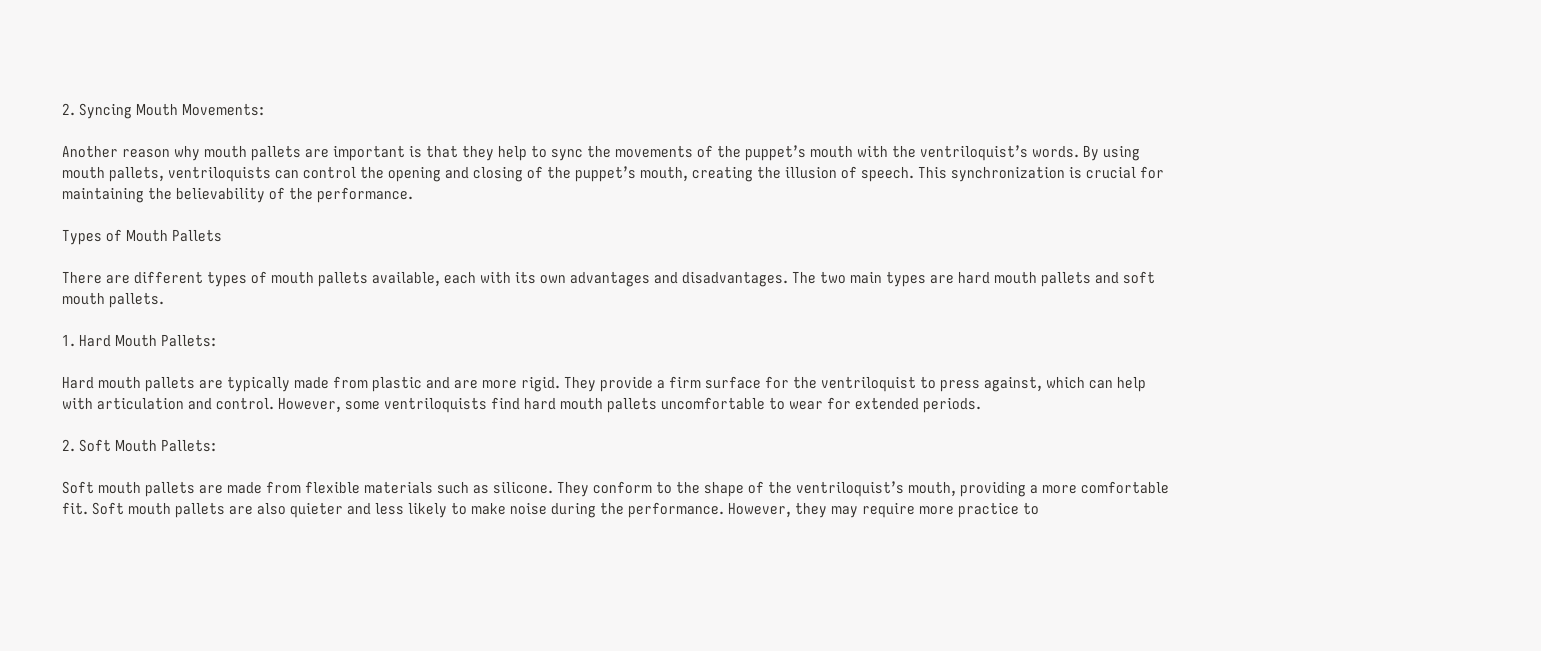2. Syncing Mouth Movements:

Another reason why mouth pallets are important is that they help to sync the movements of the puppet’s mouth with the ventriloquist’s words. By using mouth pallets, ventriloquists can control the opening and closing of the puppet’s mouth, creating the illusion of speech. This synchronization is crucial for maintaining the believability of the performance.

Types of Mouth Pallets

There are different types of mouth pallets available, each with its own advantages and disadvantages. The two main types are hard mouth pallets and soft mouth pallets.

1. Hard Mouth Pallets:

Hard mouth pallets are typically made from plastic and are more rigid. They provide a firm surface for the ventriloquist to press against, which can help with articulation and control. However, some ventriloquists find hard mouth pallets uncomfortable to wear for extended periods.

2. Soft Mouth Pallets:

Soft mouth pallets are made from flexible materials such as silicone. They conform to the shape of the ventriloquist’s mouth, providing a more comfortable fit. Soft mouth pallets are also quieter and less likely to make noise during the performance. However, they may require more practice to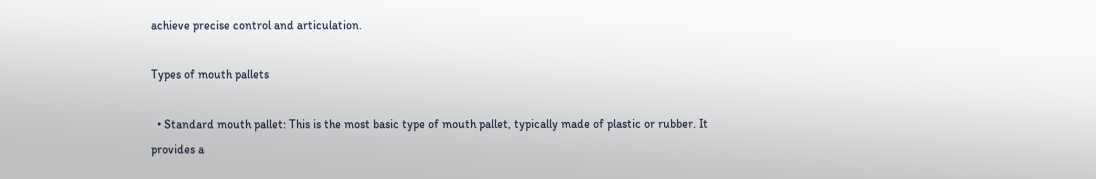achieve precise control and articulation.

Types of mouth pallets

  • Standard mouth pallet: This is the most basic type of mouth pallet, typically made of plastic or rubber. It provides a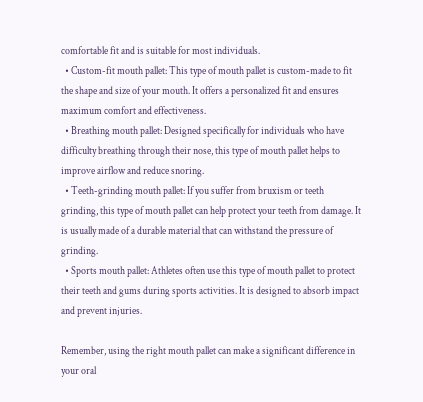comfortable fit and is suitable for most individuals.
  • Custom-fit mouth pallet: This type of mouth pallet is custom-made to fit the shape and size of your mouth. It offers a personalized fit and ensures maximum comfort and effectiveness.
  • Breathing mouth pallet: Designed specifically for individuals who have difficulty breathing through their nose, this type of mouth pallet helps to improve airflow and reduce snoring.
  • Teeth-grinding mouth pallet: If you suffer from bruxism or teeth grinding, this type of mouth pallet can help protect your teeth from damage. It is usually made of a durable material that can withstand the pressure of grinding.
  • Sports mouth pallet: Athletes often use this type of mouth pallet to protect their teeth and gums during sports activities. It is designed to absorb impact and prevent injuries.

Remember, using the right mouth pallet can make a significant difference in your oral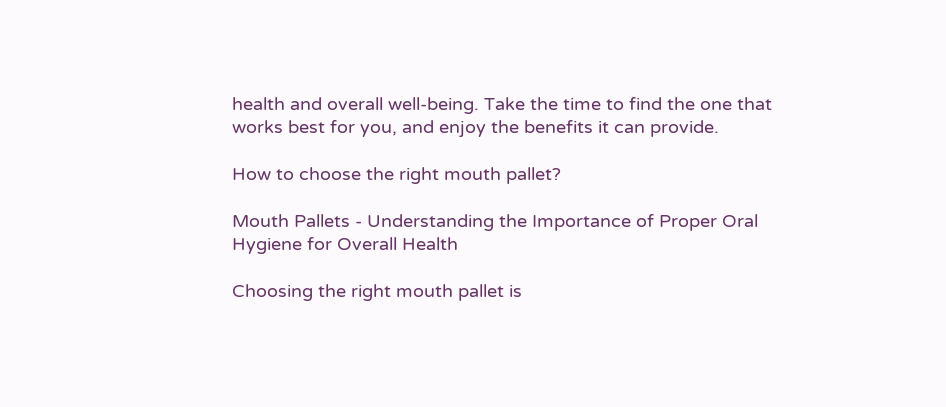health and overall well-being. Take the time to find the one that works best for you, and enjoy the benefits it can provide.

How to choose the right mouth pallet?

Mouth Pallets - Understanding the Importance of Proper Oral Hygiene for Overall Health

Choosing the right mouth pallet is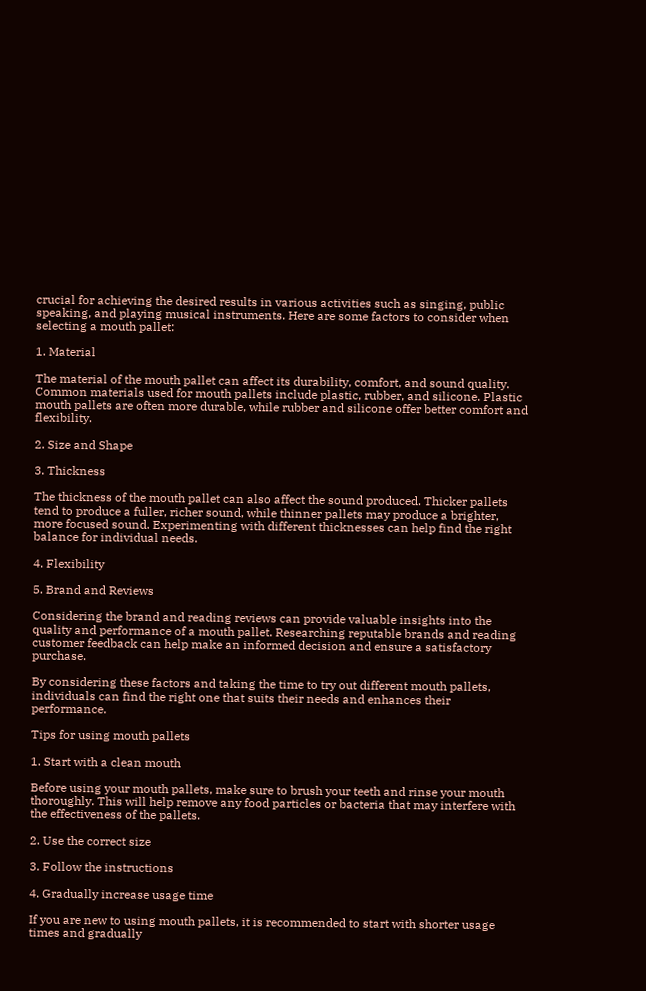crucial for achieving the desired results in various activities such as singing, public speaking, and playing musical instruments. Here are some factors to consider when selecting a mouth pallet:

1. Material

The material of the mouth pallet can affect its durability, comfort, and sound quality. Common materials used for mouth pallets include plastic, rubber, and silicone. Plastic mouth pallets are often more durable, while rubber and silicone offer better comfort and flexibility.

2. Size and Shape

3. Thickness

The thickness of the mouth pallet can also affect the sound produced. Thicker pallets tend to produce a fuller, richer sound, while thinner pallets may produce a brighter, more focused sound. Experimenting with different thicknesses can help find the right balance for individual needs.

4. Flexibility

5. Brand and Reviews

Considering the brand and reading reviews can provide valuable insights into the quality and performance of a mouth pallet. Researching reputable brands and reading customer feedback can help make an informed decision and ensure a satisfactory purchase.

By considering these factors and taking the time to try out different mouth pallets, individuals can find the right one that suits their needs and enhances their performance.

Tips for using mouth pallets

1. Start with a clean mouth

Before using your mouth pallets, make sure to brush your teeth and rinse your mouth thoroughly. This will help remove any food particles or bacteria that may interfere with the effectiveness of the pallets.

2. Use the correct size

3. Follow the instructions

4. Gradually increase usage time

If you are new to using mouth pallets, it is recommended to start with shorter usage times and gradually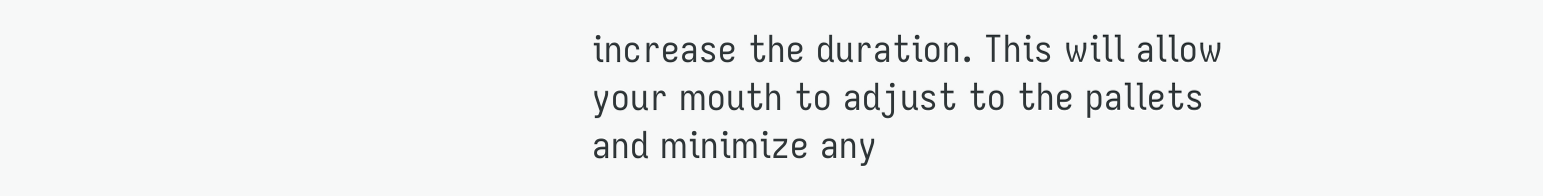increase the duration. This will allow your mouth to adjust to the pallets and minimize any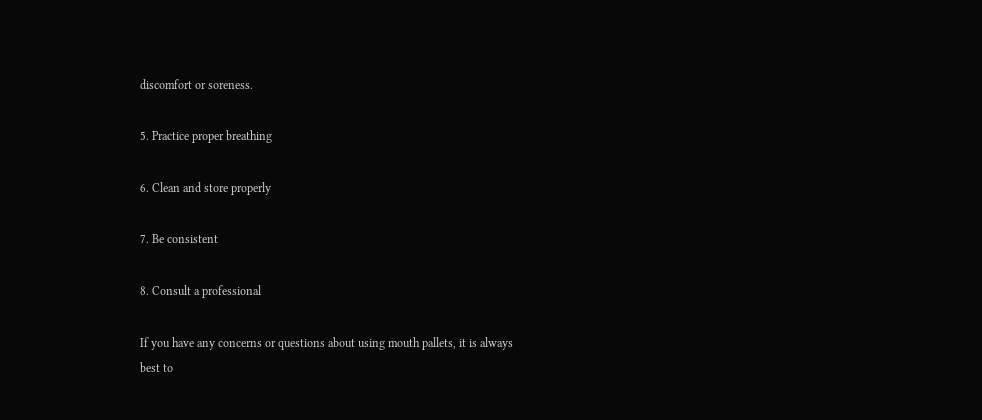discomfort or soreness.

5. Practice proper breathing

6. Clean and store properly

7. Be consistent

8. Consult a professional

If you have any concerns or questions about using mouth pallets, it is always best to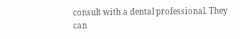consult with a dental professional. They can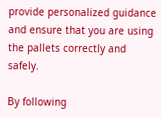provide personalized guidance and ensure that you are using the pallets correctly and safely.

By following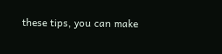these tips, you can make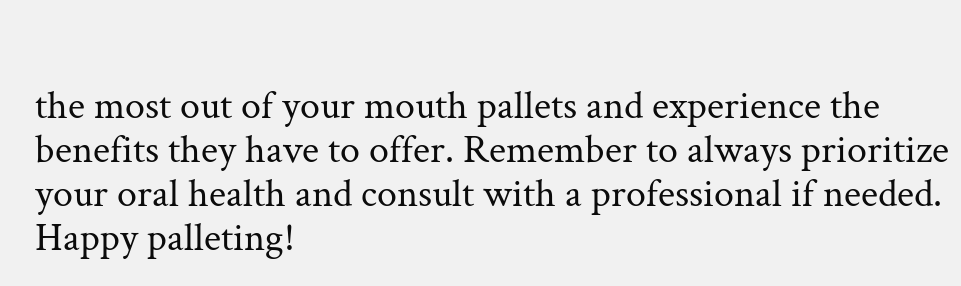the most out of your mouth pallets and experience the benefits they have to offer. Remember to always prioritize your oral health and consult with a professional if needed. Happy palleting!